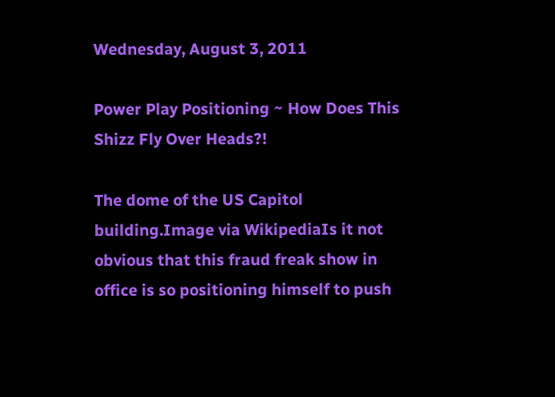Wednesday, August 3, 2011

Power Play Positioning ~ How Does This Shizz Fly Over Heads?!

The dome of the US Capitol building.Image via WikipediaIs it not obvious that this fraud freak show in office is so positioning himself to push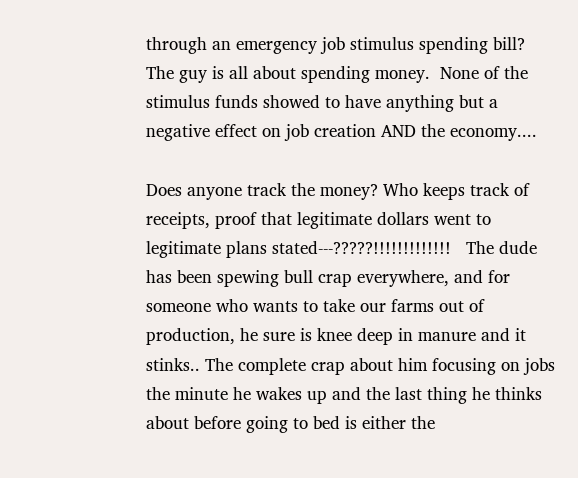through an emergency job stimulus spending bill?  The guy is all about spending money.  None of the stimulus funds showed to have anything but a negative effect on job creation AND the economy....

Does anyone track the money? Who keeps track of receipts, proof that legitimate dollars went to legitimate plans stated---?????!!!!!!!!!!!!!   The dude has been spewing bull crap everywhere, and for someone who wants to take our farms out of production, he sure is knee deep in manure and it stinks.. The complete crap about him focusing on jobs the minute he wakes up and the last thing he thinks about before going to bed is either the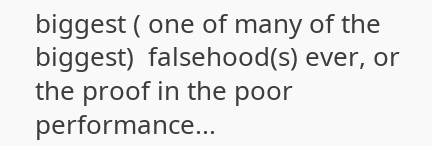biggest ( one of many of the biggest)  falsehood(s) ever, or the proof in the poor performance...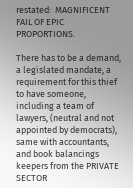restated:  MAGNIFICENT FAIL OF EPIC PROPORTIONS.

There has to be a demand, a legislated mandate, a requirement for this thief to have someone, including a team of lawyers, (neutral and not appointed by democrats), same with accountants, and book balancings keepers from the PRIVATE SECTOR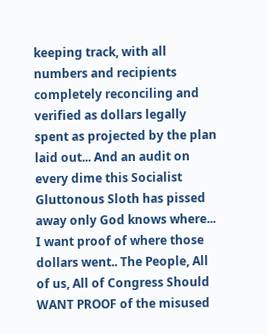keeping track, with all numbers and recipients completely reconciling and verified as dollars legally spent as projected by the plan laid out... And an audit on every dime this Socialist Gluttonous Sloth has pissed away only God knows where...  I want proof of where those dollars went.. The People, All of us, All of Congress Should WANT PROOF of the misused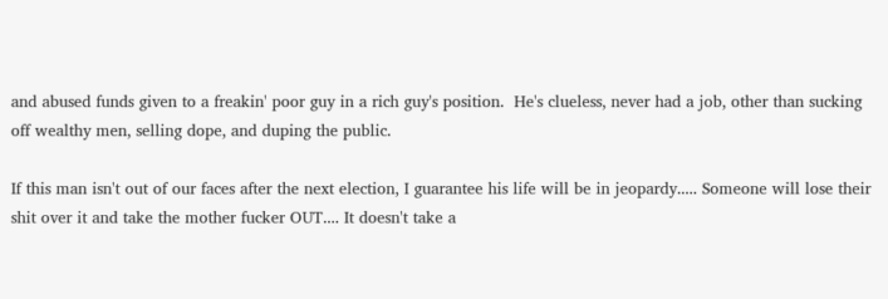and abused funds given to a freakin' poor guy in a rich guy's position.  He's clueless, never had a job, other than sucking off wealthy men, selling dope, and duping the public.

If this man isn't out of our faces after the next election, I guarantee his life will be in jeopardy..... Someone will lose their shit over it and take the mother fucker OUT.... It doesn't take a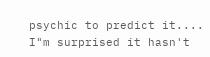psychic to predict it....  I"m surprised it hasn't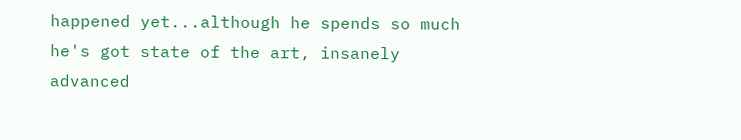happened yet...although he spends so much he's got state of the art, insanely advanced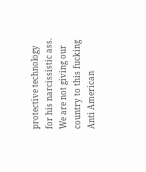protective technology for his narcissistic ass.   We are not giving our country to this fucking Anti American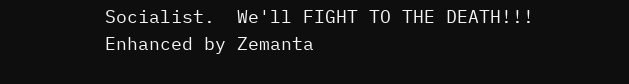Socialist.  We'll FIGHT TO THE DEATH!!!
Enhanced by Zemanta